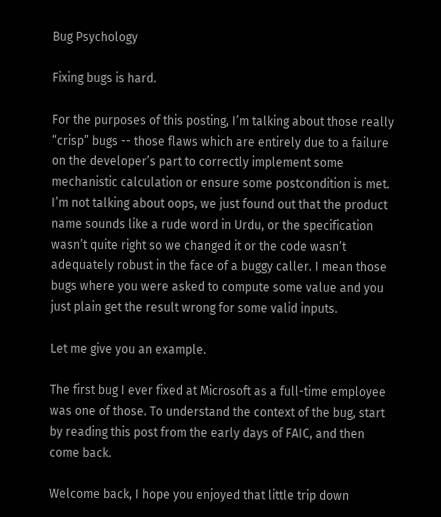Bug Psychology

Fixing bugs is hard.

For the purposes of this posting, I’m talking about those really “crisp” bugs -- those flaws which are entirely due to a failure on the developer’s part to correctly implement some mechanistic calculation or ensure some postcondition is met. I’m not talking about oops, we just found out that the product name sounds like a rude word in Urdu, or the specification wasn’t quite right so we changed it or the code wasn’t adequately robust in the face of a buggy caller. I mean those bugs where you were asked to compute some value and you just plain get the result wrong for some valid inputs.

Let me give you an example.

The first bug I ever fixed at Microsoft as a full-time employee was one of those. To understand the context of the bug, start by reading this post from the early days of FAIC, and then come back.

Welcome back, I hope you enjoyed that little trip down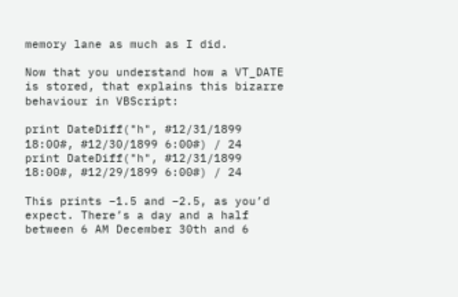memory lane as much as I did.

Now that you understand how a VT_DATE is stored, that explains this bizarre behaviour in VBScript:

print DateDiff("h", #12/31/1899 18:00#, #12/30/1899 6:00#) / 24
print DateDiff("h", #12/31/1899 18:00#, #12/29/1899 6:00#) / 24

This prints –1.5 and –2.5, as you’d expect. There’s a day and a half between 6 AM December 30th and 6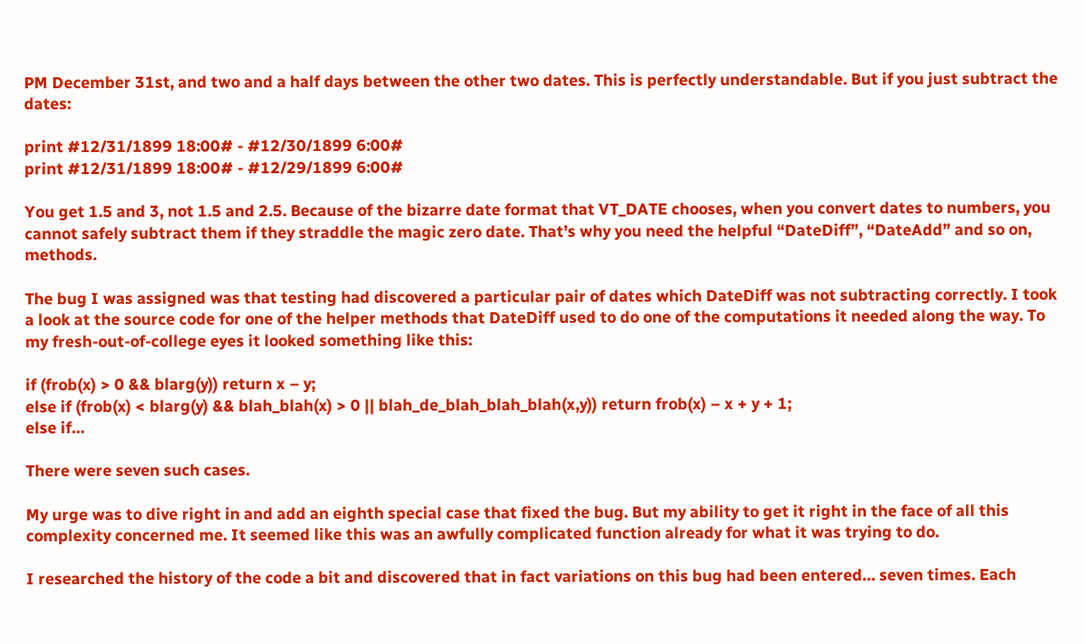PM December 31st, and two and a half days between the other two dates. This is perfectly understandable. But if you just subtract the dates:

print #12/31/1899 18:00# - #12/30/1899 6:00#
print #12/31/1899 18:00# - #12/29/1899 6:00#

You get 1.5 and 3, not 1.5 and 2.5. Because of the bizarre date format that VT_DATE chooses, when you convert dates to numbers, you cannot safely subtract them if they straddle the magic zero date. That’s why you need the helpful “DateDiff”, “DateAdd” and so on, methods.

The bug I was assigned was that testing had discovered a particular pair of dates which DateDiff was not subtracting correctly. I took a look at the source code for one of the helper methods that DateDiff used to do one of the computations it needed along the way. To my fresh-out-of-college eyes it looked something like this:

if (frob(x) > 0 && blarg(y)) return x – y;
else if (frob(x) < blarg(y) && blah_blah(x) > 0 || blah_de_blah_blah_blah(x,y)) return frob(x) – x + y + 1;
else if…

There were seven such cases.

My urge was to dive right in and add an eighth special case that fixed the bug. But my ability to get it right in the face of all this complexity concerned me. It seemed like this was an awfully complicated function already for what it was trying to do.

I researched the history of the code a bit and discovered that in fact variations on this bug had been entered… seven times. Each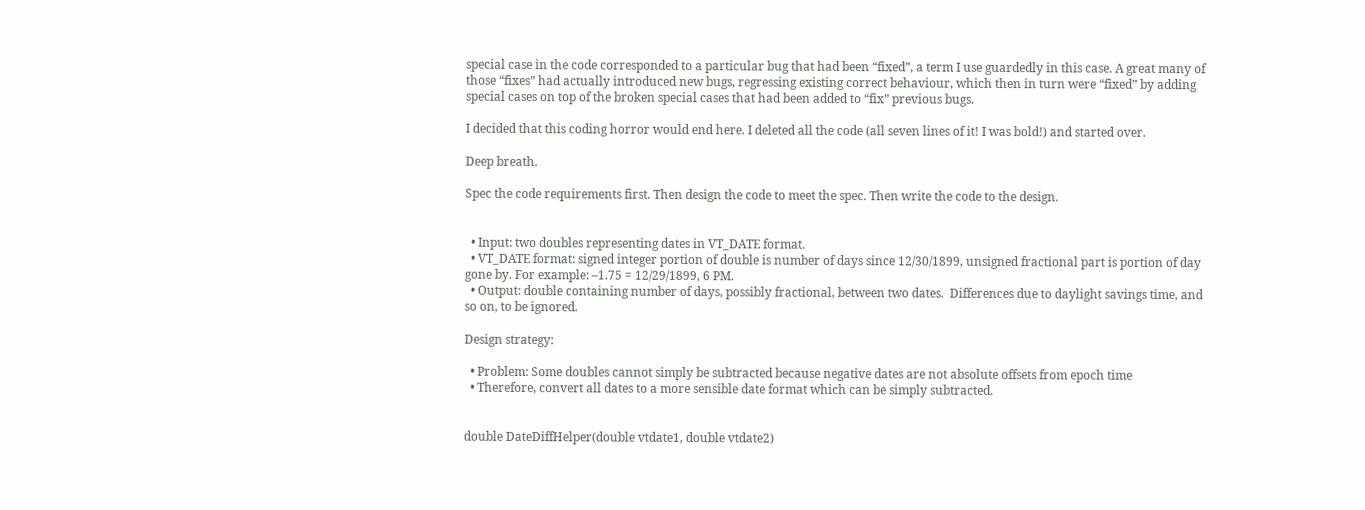special case in the code corresponded to a particular bug that had been “fixed”, a term I use guardedly in this case. A great many of those “fixes” had actually introduced new bugs, regressing existing correct behaviour, which then in turn were “fixed” by adding special cases on top of the broken special cases that had been added to “fix” previous bugs.

I decided that this coding horror would end here. I deleted all the code (all seven lines of it! I was bold!) and started over.

Deep breath.

Spec the code requirements first. Then design the code to meet the spec. Then write the code to the design.


  • Input: two doubles representing dates in VT_DATE format.
  • VT_DATE format: signed integer portion of double is number of days since 12/30/1899, unsigned fractional part is portion of day gone by. For example: –1.75 = 12/29/1899, 6 PM.
  • Output: double containing number of days, possibly fractional, between two dates.  Differences due to daylight savings time, and so on, to be ignored.

Design strategy:

  • Problem: Some doubles cannot simply be subtracted because negative dates are not absolute offsets from epoch time
  • Therefore, convert all dates to a more sensible date format which can be simply subtracted.


double DateDiffHelper(double vtdate1, double vtdate2)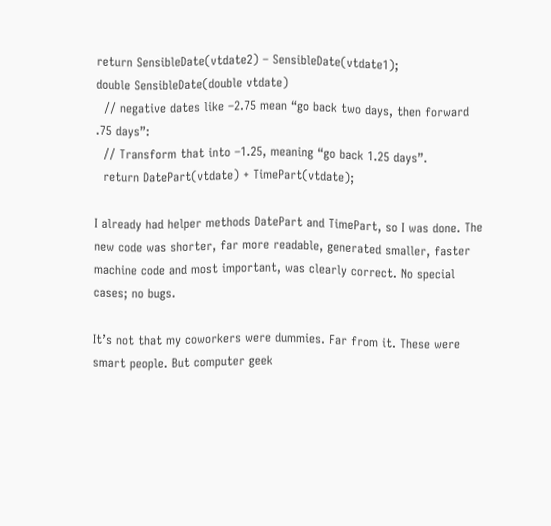return SensibleDate(vtdate2) – SensibleDate(vtdate1);
double SensibleDate(double vtdate)
  // negative dates like –2.75 mean “go back two days, then forward .75 days”:
  // Transform that into –1.25, meaning “go back 1.25 days”.
  return DatePart(vtdate) + TimePart(vtdate);

I already had helper methods DatePart and TimePart, so I was done. The new code was shorter, far more readable, generated smaller, faster machine code and most important, was clearly correct. No special cases; no bugs.

It’s not that my coworkers were dummies. Far from it. These were smart people. But computer geek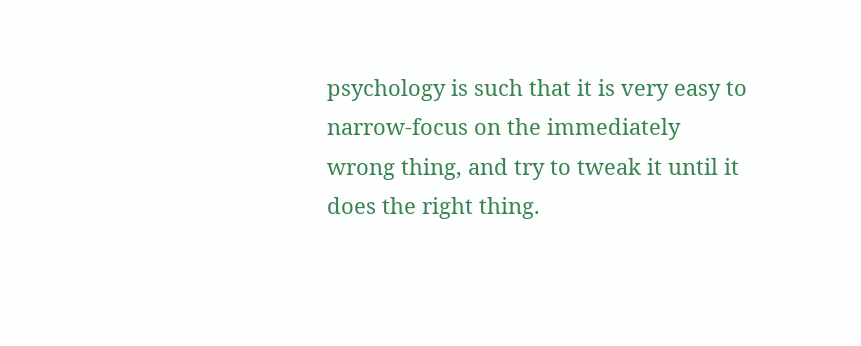psychology is such that it is very easy to narrow-focus on the immediately wrong thing, and try to tweak it until it does the right thing.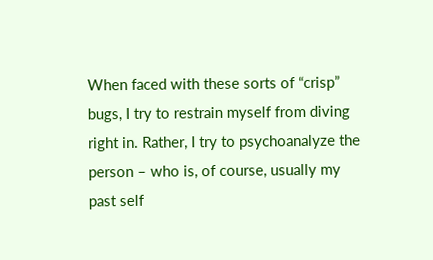When faced with these sorts of “crisp” bugs, I try to restrain myself from diving right in. Rather, I try to psychoanalyze the person – who is, of course, usually my past self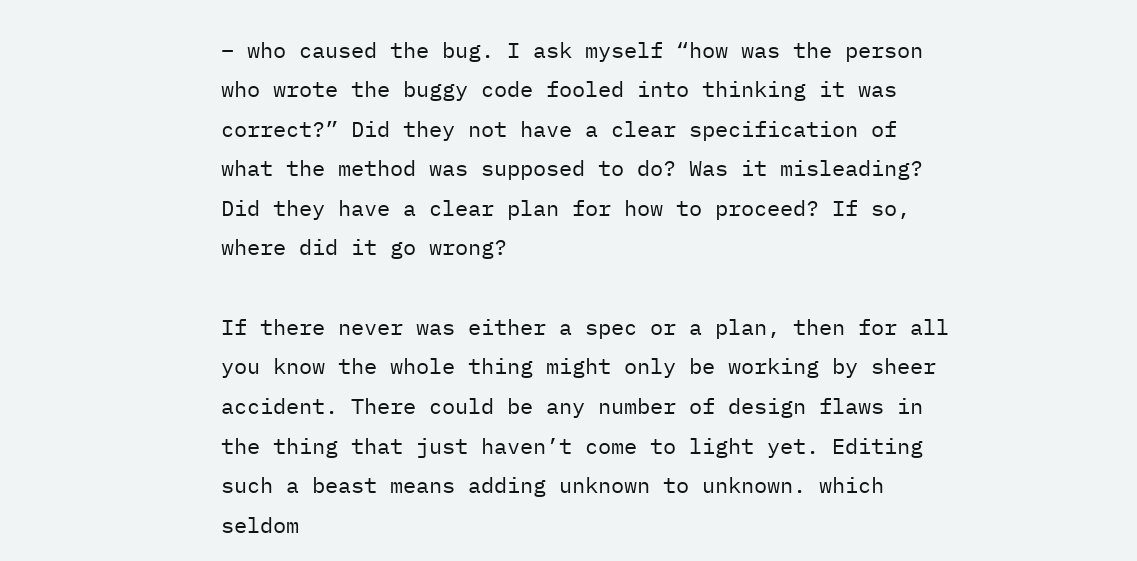– who caused the bug. I ask myself “how was the person who wrote the buggy code fooled into thinking it was correct?” Did they not have a clear specification of what the method was supposed to do? Was it misleading? Did they have a clear plan for how to proceed? If so, where did it go wrong?

If there never was either a spec or a plan, then for all you know the whole thing might only be working by sheer accident. There could be any number of design flaws in the thing that just haven’t come to light yet. Editing such a beast means adding unknown to unknown. which seldom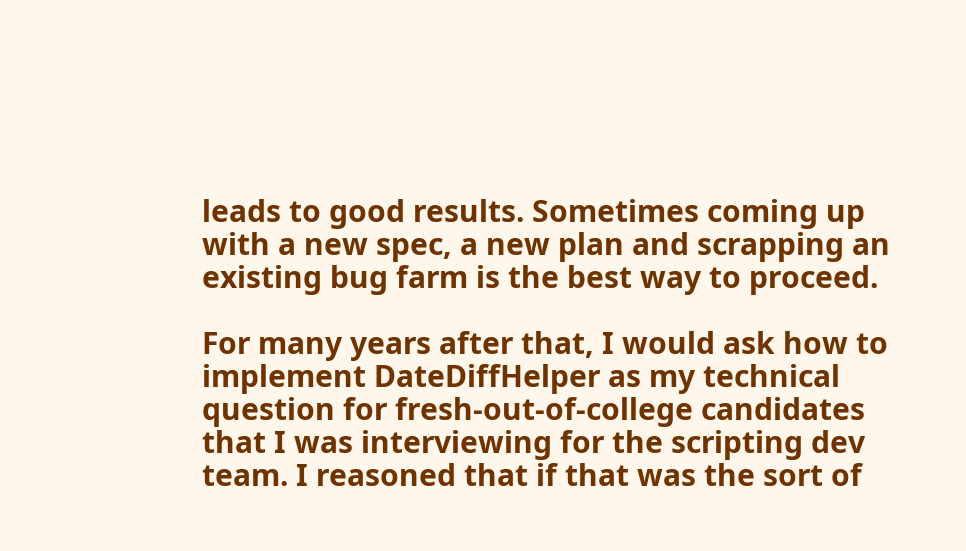leads to good results. Sometimes coming up with a new spec, a new plan and scrapping an existing bug farm is the best way to proceed.

For many years after that, I would ask how to implement DateDiffHelper as my technical question for fresh-out-of-college candidates that I was interviewing for the scripting dev team. I reasoned that if that was the sort of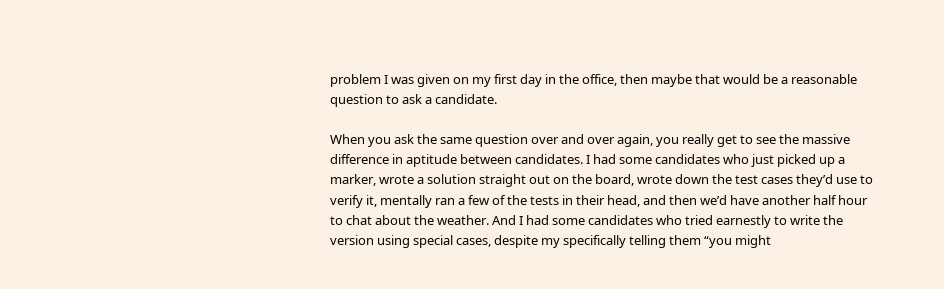problem I was given on my first day in the office, then maybe that would be a reasonable question to ask a candidate.

When you ask the same question over and over again, you really get to see the massive difference in aptitude between candidates. I had some candidates who just picked up a marker, wrote a solution straight out on the board, wrote down the test cases they’d use to verify it, mentally ran a few of the tests in their head, and then we’d have another half hour to chat about the weather. And I had some candidates who tried earnestly to write the version using special cases, despite my specifically telling them “you might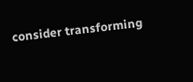consider transforming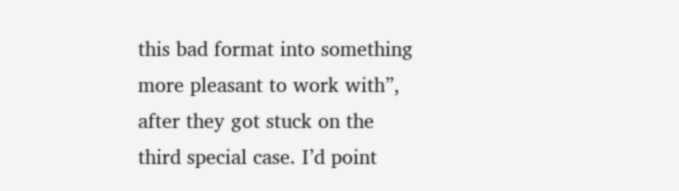this bad format into something more pleasant to work with”, after they got stuck on the third special case. I’d point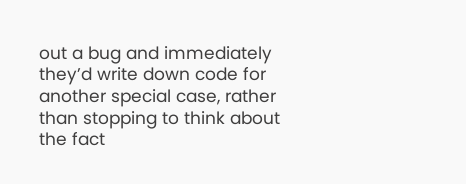out a bug and immediately they’d write down code for another special case, rather than stopping to think about the fact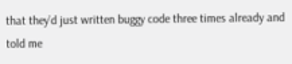that they’d just written buggy code three times already and told me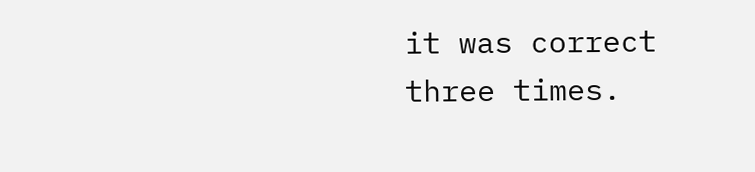it was correct three times.